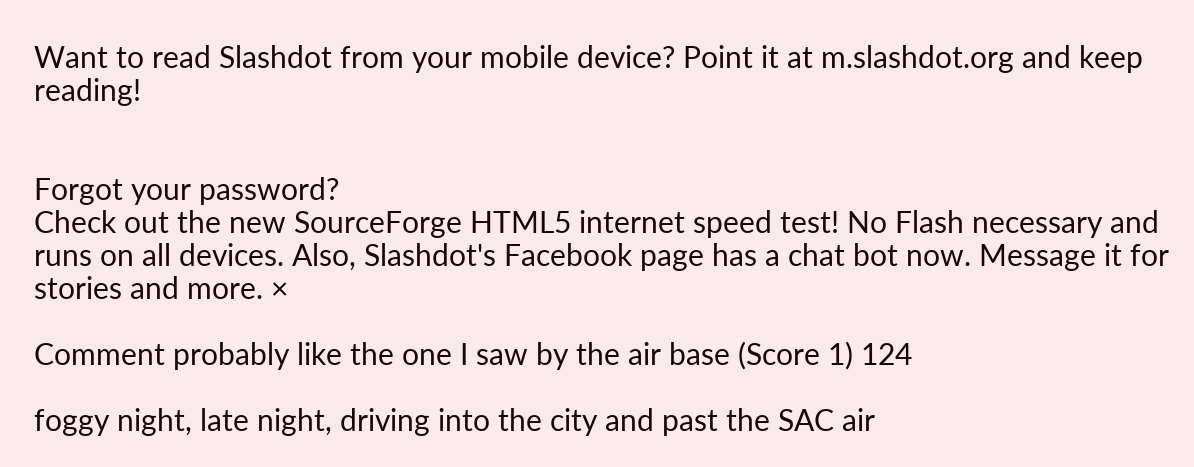Want to read Slashdot from your mobile device? Point it at m.slashdot.org and keep reading!


Forgot your password?
Check out the new SourceForge HTML5 internet speed test! No Flash necessary and runs on all devices. Also, Slashdot's Facebook page has a chat bot now. Message it for stories and more. ×

Comment probably like the one I saw by the air base (Score 1) 124

foggy night, late night, driving into the city and past the SAC air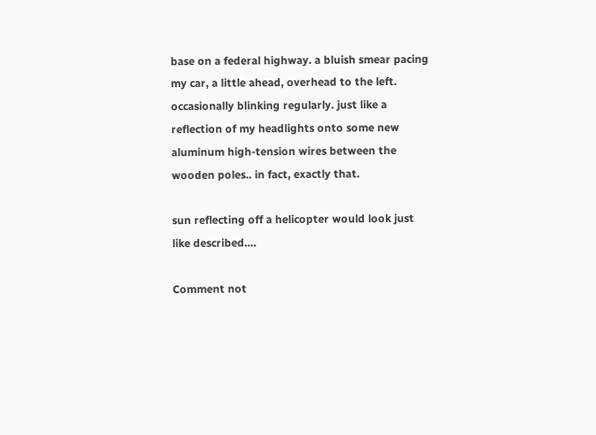base on a federal highway. a bluish smear pacing my car, a little ahead, overhead to the left. occasionally blinking regularly. just like a reflection of my headlights onto some new aluminum high-tension wires between the wooden poles.. in fact, exactly that.

sun reflecting off a helicopter would look just like described....

Comment not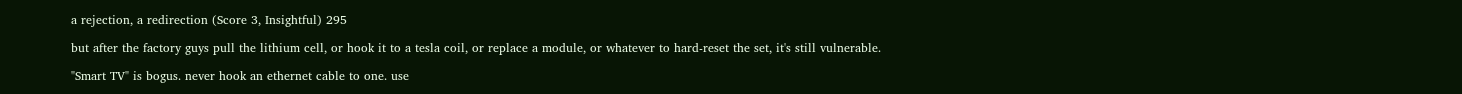a rejection, a redirection (Score 3, Insightful) 295

but after the factory guys pull the lithium cell, or hook it to a tesla coil, or replace a module, or whatever to hard-reset the set, it's still vulnerable.

"Smart TV" is bogus. never hook an ethernet cable to one. use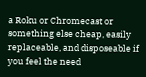a Roku or Chromecast or something else cheap, easily replaceable, and disposeable if you feel the need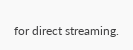for direct streaming.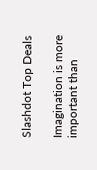Slashdot Top Deals

Imagination is more important than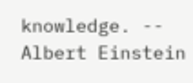knowledge. -- Albert Einstein